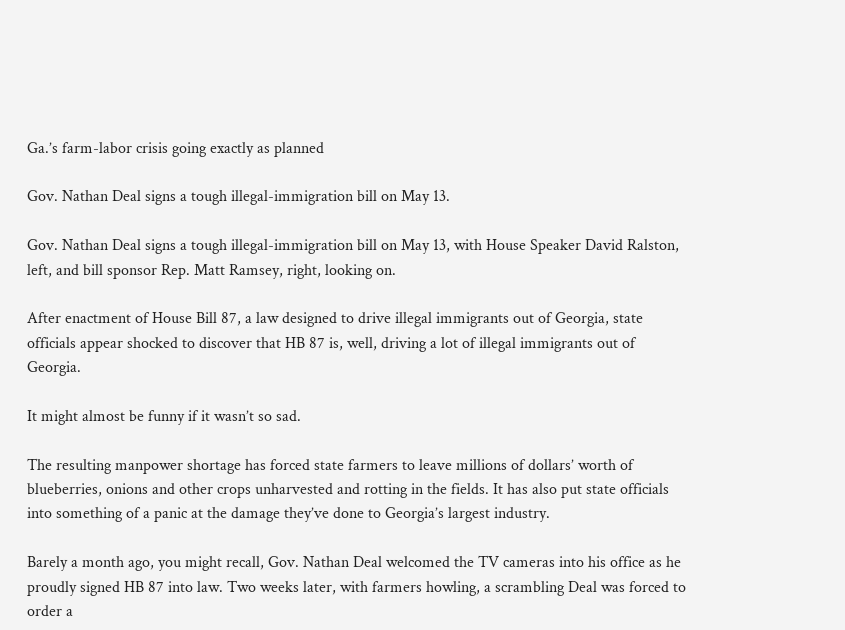Ga.’s farm-labor crisis going exactly as planned

Gov. Nathan Deal signs a tough illegal-immigration bill on May 13.

Gov. Nathan Deal signs a tough illegal-immigration bill on May 13, with House Speaker David Ralston, left, and bill sponsor Rep. Matt Ramsey, right, looking on.

After enactment of House Bill 87, a law designed to drive illegal immigrants out of Georgia, state officials appear shocked to discover that HB 87 is, well, driving a lot of illegal immigrants out of Georgia.

It might almost be funny if it wasn’t so sad.

The resulting manpower shortage has forced state farmers to leave millions of dollars’ worth of blueberries, onions and other crops unharvested and rotting in the fields. It has also put state officials into something of a panic at the damage they’ve done to Georgia’s largest industry.

Barely a month ago, you might recall, Gov. Nathan Deal welcomed the TV cameras into his office as he proudly signed HB 87 into law. Two weeks later, with farmers howling, a scrambling Deal was forced to order a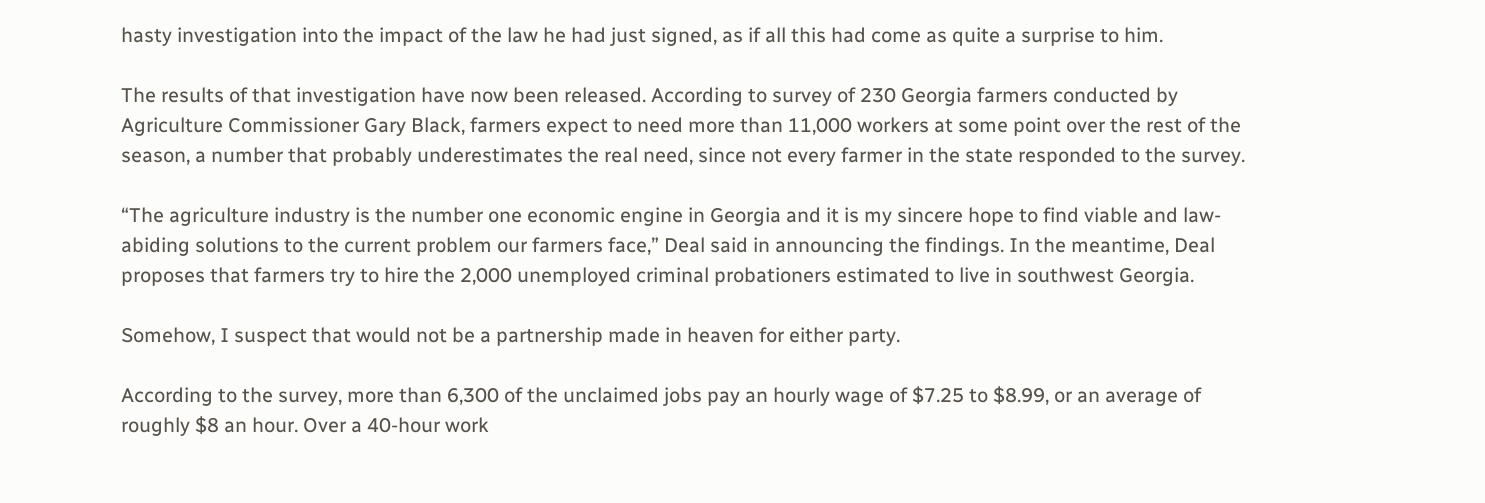hasty investigation into the impact of the law he had just signed, as if all this had come as quite a surprise to him.

The results of that investigation have now been released. According to survey of 230 Georgia farmers conducted by Agriculture Commissioner Gary Black, farmers expect to need more than 11,000 workers at some point over the rest of the season, a number that probably underestimates the real need, since not every farmer in the state responded to the survey.

“The agriculture industry is the number one economic engine in Georgia and it is my sincere hope to find viable and law-abiding solutions to the current problem our farmers face,” Deal said in announcing the findings. In the meantime, Deal proposes that farmers try to hire the 2,000 unemployed criminal probationers estimated to live in southwest Georgia.

Somehow, I suspect that would not be a partnership made in heaven for either party.

According to the survey, more than 6,300 of the unclaimed jobs pay an hourly wage of $7.25 to $8.99, or an average of roughly $8 an hour. Over a 40-hour work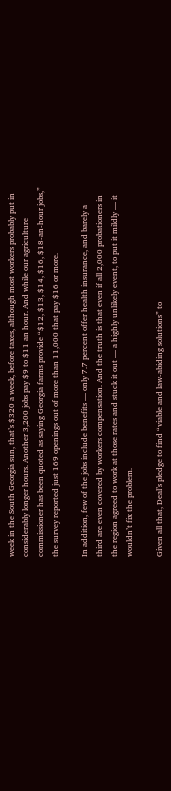week in the South Georgia sun, that’s $320 a week, before taxes, although most workers probably put in considerably longer hours. Another 3,200 jobs pay $9 to $11 an hour. And while our agriculture commissioner has been quoted as saying Georgia farms provide “$12, $13, $14, $16, $18-an-hour jobs,” the survey reported just 169 openings out of more than 11,000 that pay $16 or more.

In addition, few of the jobs include benefits — only 7.7 percent offer health insurance, and barely a third are even covered by workers compensation. And the truth is that even if all 2,000 probationers in the region agreed to work at those rates and stuck it out — a highly unlikely event, to put it mildly — it wouldn’t fix the problem.

Given all that, Deal’s pledge to find “viable and law-abiding solutions” to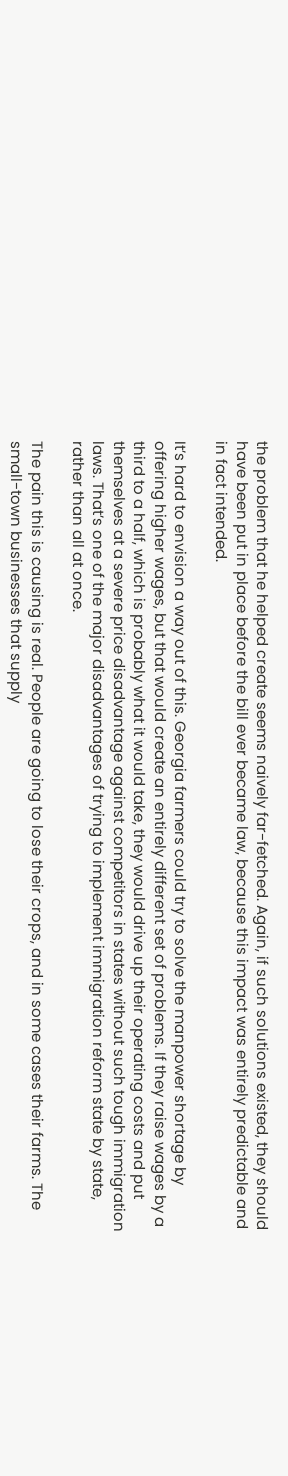the problem that he helped create seems naively far-fetched. Again, if such solutions existed, they should have been put in place before the bill ever became law, because this impact was entirely predictable and in fact intended.

It’s hard to envision a way out of this. Georgia farmers could try to solve the manpower shortage by offering higher wages, but that would create an entirely different set of problems. If they raise wages by a third to a half, which is probably what it would take, they would drive up their operating costs and put themselves at a severe price disadvantage against competitors in states without such tough immigration laws. That’s one of the major disadvantages of trying to implement immigration reform state by state, rather than all at once.

The pain this is causing is real. People are going to lose their crops, and in some cases their farms. The small-town businesses that supply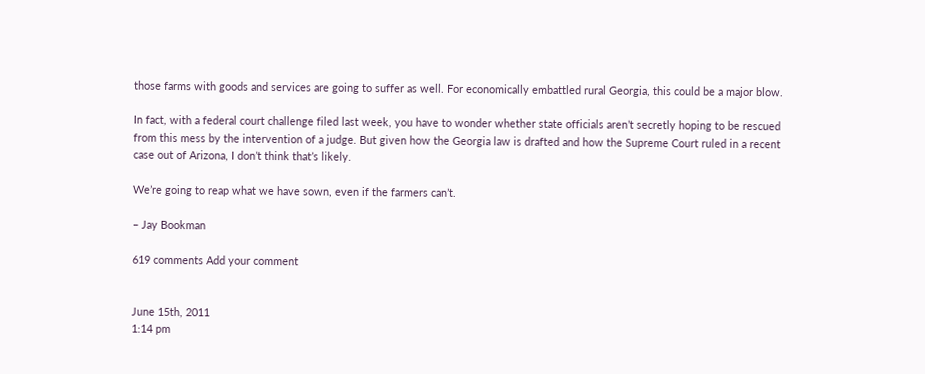those farms with goods and services are going to suffer as well. For economically embattled rural Georgia, this could be a major blow.

In fact, with a federal court challenge filed last week, you have to wonder whether state officials aren’t secretly hoping to be rescued from this mess by the intervention of a judge. But given how the Georgia law is drafted and how the Supreme Court ruled in a recent case out of Arizona, I don’t think that’s likely.

We’re going to reap what we have sown, even if the farmers can’t.

– Jay Bookman

619 comments Add your comment


June 15th, 2011
1:14 pm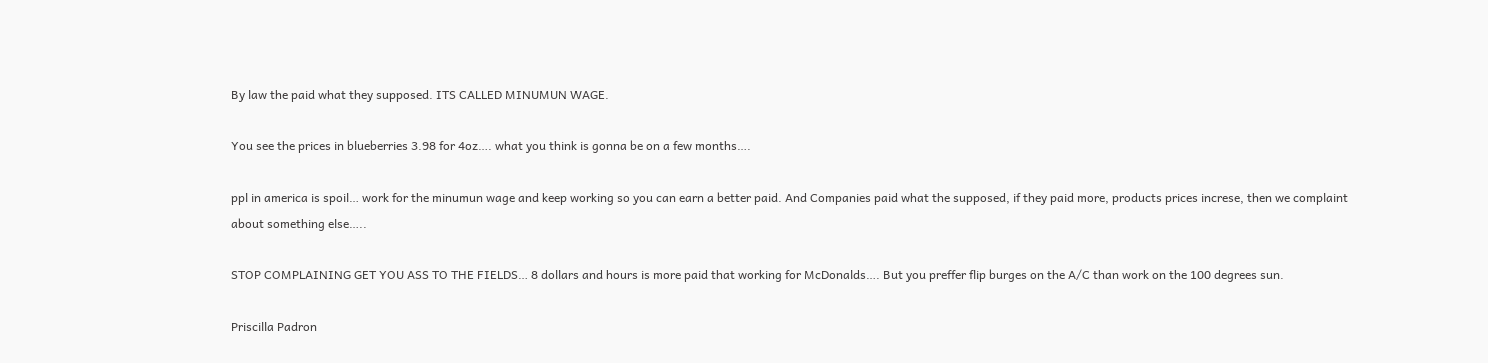By law the paid what they supposed. ITS CALLED MINUMUN WAGE.

You see the prices in blueberries 3.98 for 4oz…. what you think is gonna be on a few months….

ppl in america is spoil… work for the minumun wage and keep working so you can earn a better paid. And Companies paid what the supposed, if they paid more, products prices increse, then we complaint about something else…..

STOP COMPLAINING GET YOU ASS TO THE FIELDS… 8 dollars and hours is more paid that working for McDonalds…. But you preffer flip burges on the A/C than work on the 100 degrees sun.

Priscilla Padron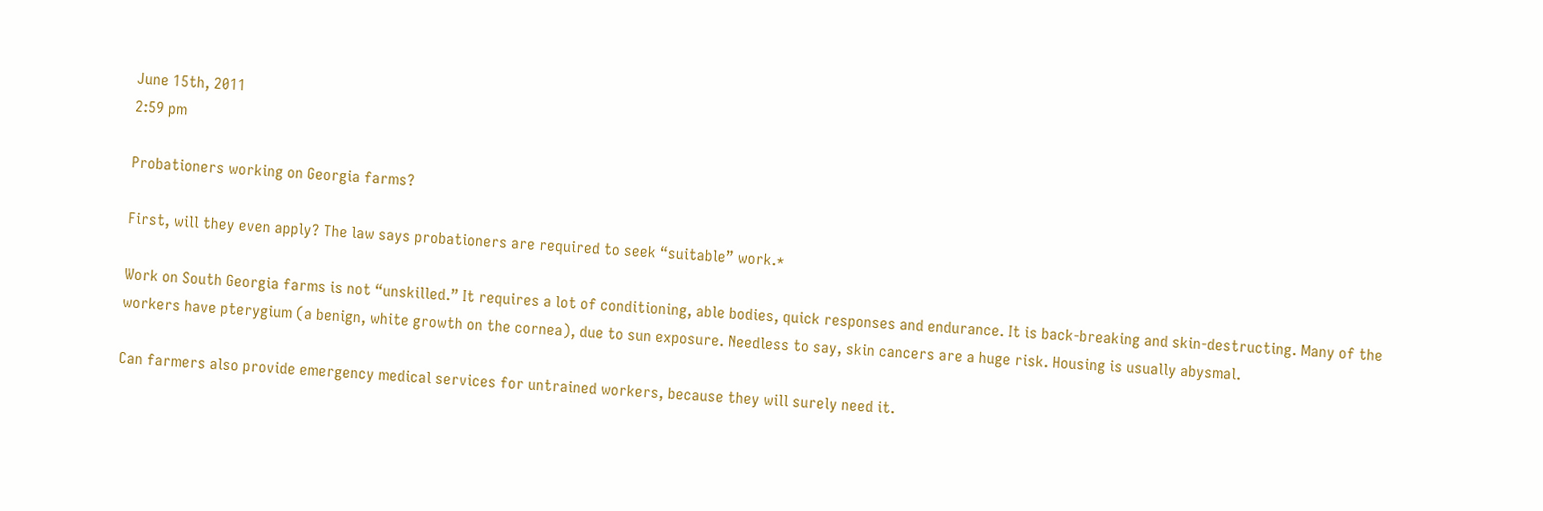June 15th, 2011
2:59 pm

Probationers working on Georgia farms?

First, will they even apply? The law says probationers are required to seek “suitable” work.*

Work on South Georgia farms is not “unskilled.” It requires a lot of conditioning, able bodies, quick responses and endurance. It is back-breaking and skin-destructing. Many of the workers have pterygium (a benign, white growth on the cornea), due to sun exposure. Needless to say, skin cancers are a huge risk. Housing is usually abysmal.

Can farmers also provide emergency medical services for untrained workers, because they will surely need it.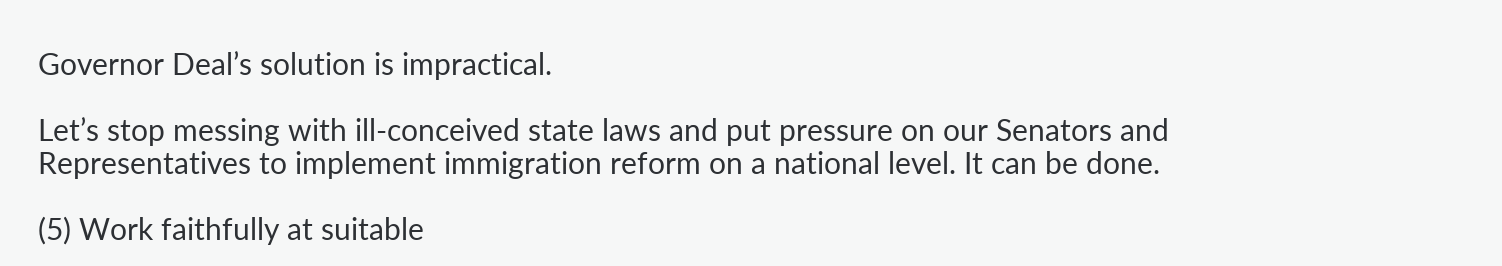Governor Deal’s solution is impractical.

Let’s stop messing with ill-conceived state laws and put pressure on our Senators and Representatives to implement immigration reform on a national level. It can be done.

(5) Work faithfully at suitable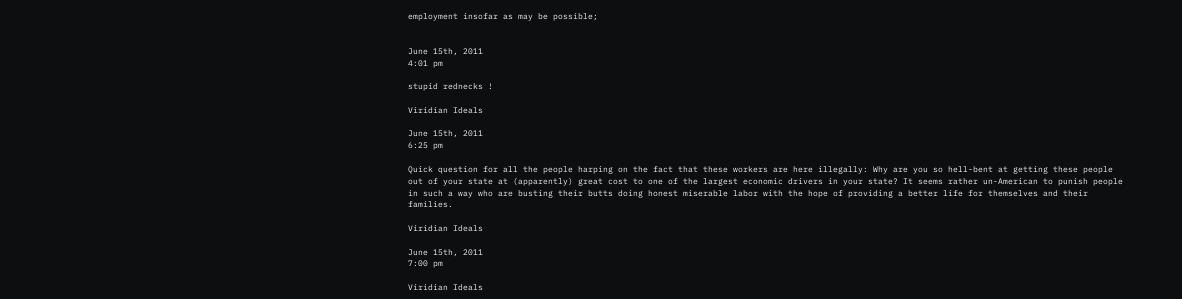employment insofar as may be possible;


June 15th, 2011
4:01 pm

stupid rednecks !

Viridian Ideals

June 15th, 2011
6:25 pm

Quick question for all the people harping on the fact that these workers are here illegally: Why are you so hell-bent at getting these people out of your state at (apparently) great cost to one of the largest economic drivers in your state? It seems rather un-American to punish people in such a way who are busting their butts doing honest miserable labor with the hope of providing a better life for themselves and their families.

Viridian Ideals

June 15th, 2011
7:00 pm

Viridian Ideals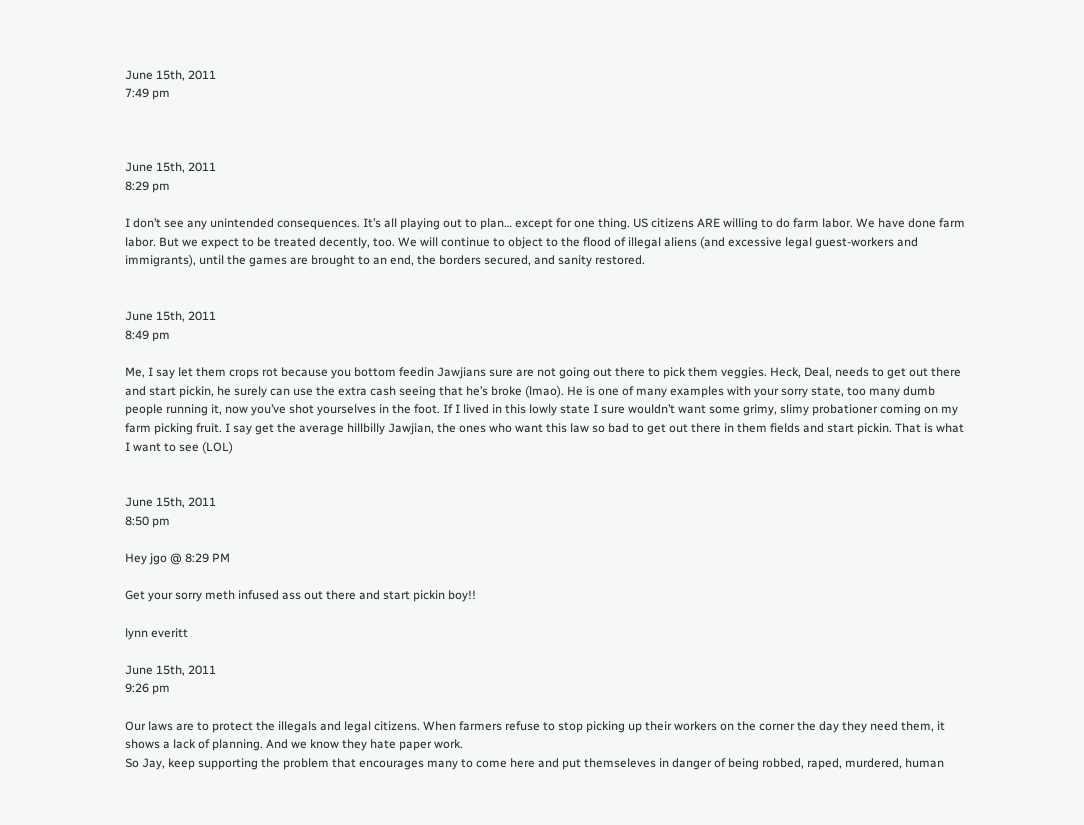June 15th, 2011
7:49 pm



June 15th, 2011
8:29 pm

I don’t see any unintended consequences. It’s all playing out to plan… except for one thing. US citizens ARE willing to do farm labor. We have done farm labor. But we expect to be treated decently, too. We will continue to object to the flood of illegal aliens (and excessive legal guest-workers and immigrants), until the games are brought to an end, the borders secured, and sanity restored.


June 15th, 2011
8:49 pm

Me, I say let them crops rot because you bottom feedin Jawjians sure are not going out there to pick them veggies. Heck, Deal, needs to get out there and start pickin, he surely can use the extra cash seeing that he’s broke (lmao). He is one of many examples with your sorry state, too many dumb people running it, now you’ve shot yourselves in the foot. If I lived in this lowly state I sure wouldn’t want some grimy, slimy probationer coming on my farm picking fruit. I say get the average hillbilly Jawjian, the ones who want this law so bad to get out there in them fields and start pickin. That is what I want to see (LOL)


June 15th, 2011
8:50 pm

Hey jgo @ 8:29 PM

Get your sorry meth infused ass out there and start pickin boy!!

lynn everitt

June 15th, 2011
9:26 pm

Our laws are to protect the illegals and legal citizens. When farmers refuse to stop picking up their workers on the corner the day they need them, it shows a lack of planning. And we know they hate paper work.
So Jay, keep supporting the problem that encourages many to come here and put themseleves in danger of being robbed, raped, murdered, human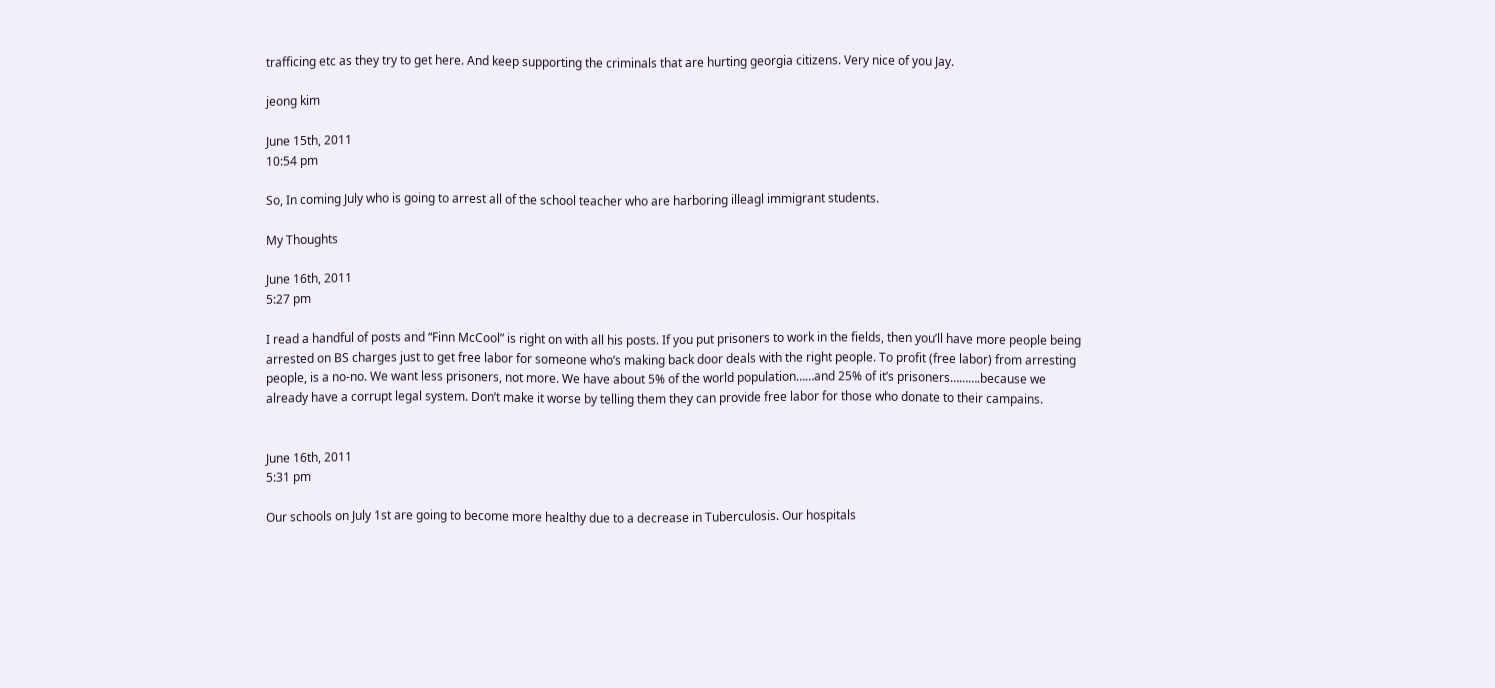trafficing etc as they try to get here. And keep supporting the criminals that are hurting georgia citizens. Very nice of you Jay.

jeong kim

June 15th, 2011
10:54 pm

So, In coming July who is going to arrest all of the school teacher who are harboring illeagl immigrant students.

My Thoughts

June 16th, 2011
5:27 pm

I read a handful of posts and “Finn McCool” is right on with all his posts. If you put prisoners to work in the fields, then you’ll have more people being arrested on BS charges just to get free labor for someone who’s making back door deals with the right people. To profit (free labor) from arresting people, is a no-no. We want less prisoners, not more. We have about 5% of the world population……and 25% of it’s prisoners……….because we already have a corrupt legal system. Don’t make it worse by telling them they can provide free labor for those who donate to their campains.


June 16th, 2011
5:31 pm

Our schools on July 1st are going to become more healthy due to a decrease in Tuberculosis. Our hospitals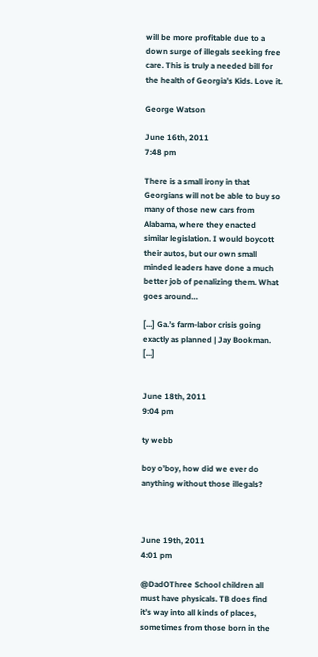will be more profitable due to a down surge of illegals seeking free care. This is truly a needed bill for the health of Georgia’s Kids. Love it.

George Watson

June 16th, 2011
7:48 pm

There is a small irony in that Georgians will not be able to buy so many of those new cars from Alabama, where they enacted similar legislation. I would boycott their autos, but our own small minded leaders have done a much better job of penalizing them. What goes around…

[...] Ga.’s farm-labor crisis going exactly as planned | Jay Bookman. [...]


June 18th, 2011
9:04 pm

ty webb

boy o’boy, how did we ever do anything without those illegals?



June 19th, 2011
4:01 pm

@DadOThree School children all must have physicals. TB does find it’s way into all kinds of places, sometimes from those born in the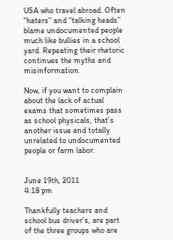USA who travel abroad. Often “haters” and “talking heads” blame undocumented people much like bullies in a school yard. Repeating their rhetoric continues the myths and misinformation.

Now, if you want to complain about the lack of actual exams that sometimes pass as school physicals, that’s another issue and totally unrelated to undocumented people or farm labor.


June 19th, 2011
4:18 pm

Thankfully teachers and school bus driver’s, are part of the three groups who are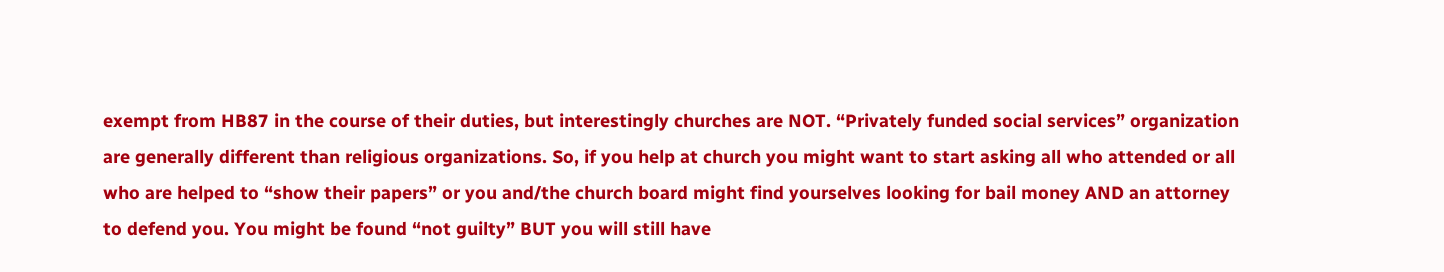exempt from HB87 in the course of their duties, but interestingly churches are NOT. “Privately funded social services” organization are generally different than religious organizations. So, if you help at church you might want to start asking all who attended or all who are helped to “show their papers” or you and/the church board might find yourselves looking for bail money AND an attorney to defend you. You might be found “not guilty” BUT you will still have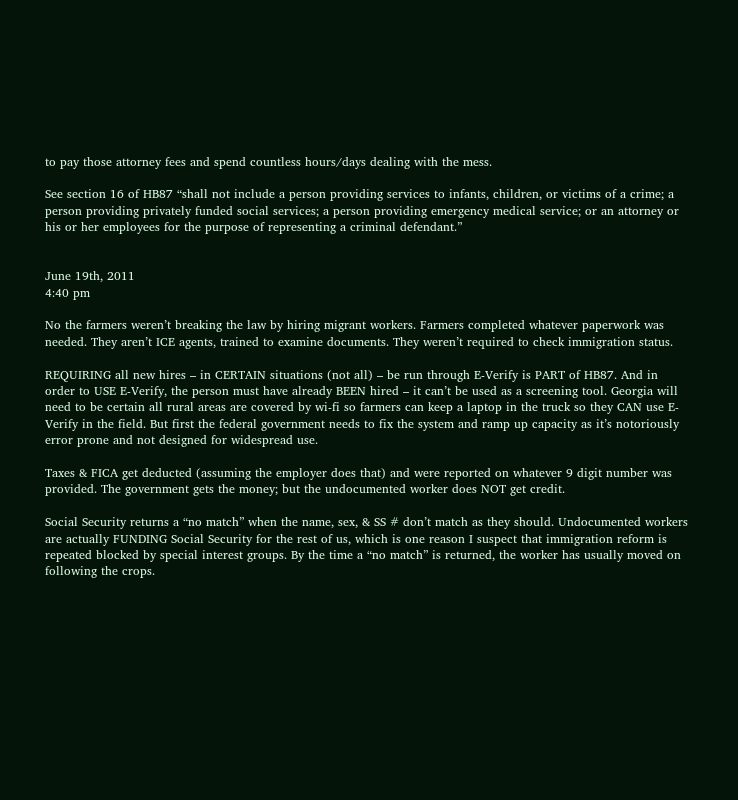to pay those attorney fees and spend countless hours/days dealing with the mess.

See section 16 of HB87 “shall not include a person providing services to infants, children, or victims of a crime; a person providing privately funded social services; a person providing emergency medical service; or an attorney or his or her employees for the purpose of representing a criminal defendant.”


June 19th, 2011
4:40 pm

No the farmers weren’t breaking the law by hiring migrant workers. Farmers completed whatever paperwork was needed. They aren’t ICE agents, trained to examine documents. They weren’t required to check immigration status.

REQUIRING all new hires – in CERTAIN situations (not all) – be run through E-Verify is PART of HB87. And in order to USE E-Verify, the person must have already BEEN hired – it can’t be used as a screening tool. Georgia will need to be certain all rural areas are covered by wi-fi so farmers can keep a laptop in the truck so they CAN use E-Verify in the field. But first the federal government needs to fix the system and ramp up capacity as it’s notoriously error prone and not designed for widespread use.

Taxes & FICA get deducted (assuming the employer does that) and were reported on whatever 9 digit number was provided. The government gets the money; but the undocumented worker does NOT get credit.

Social Security returns a “no match” when the name, sex, & SS # don’t match as they should. Undocumented workers are actually FUNDING Social Security for the rest of us, which is one reason I suspect that immigration reform is repeated blocked by special interest groups. By the time a “no match” is returned, the worker has usually moved on following the crops.